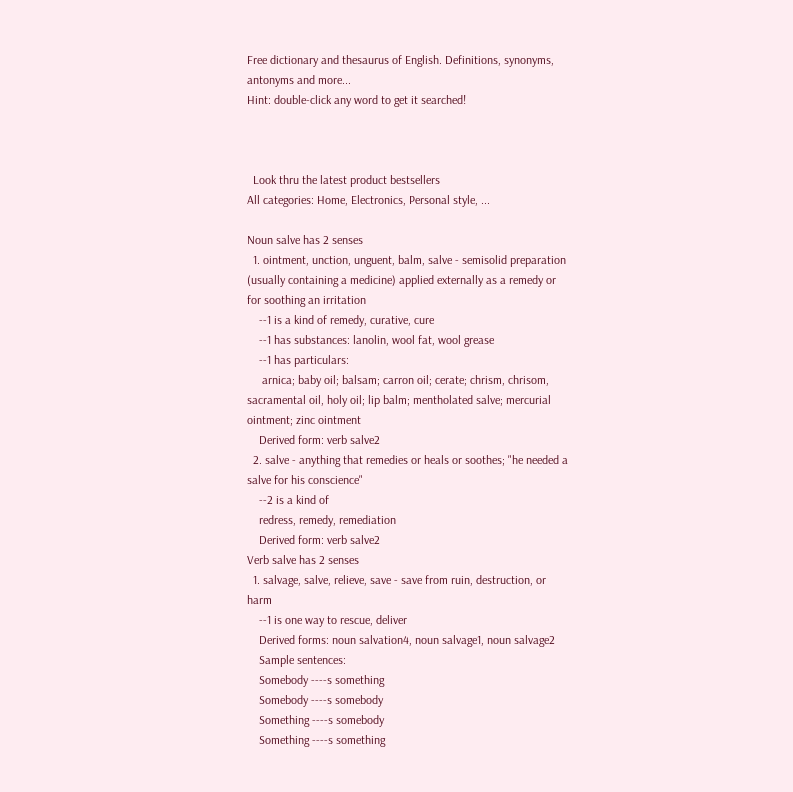Free dictionary and thesaurus of English. Definitions, synonyms, antonyms and more...
Hint: double-click any word to get it searched!



  Look thru the latest product bestsellers
All categories: Home, Electronics, Personal style, ...

Noun salve has 2 senses
  1. ointment, unction, unguent, balm, salve - semisolid preparation (usually containing a medicine) applied externally as a remedy or for soothing an irritation
    --1 is a kind of remedy, curative, cure
    --1 has substances: lanolin, wool fat, wool grease
    --1 has particulars:
     arnica; baby oil; balsam; carron oil; cerate; chrism, chrisom, sacramental oil, holy oil; lip balm; mentholated salve; mercurial ointment; zinc ointment
    Derived form: verb salve2
  2. salve - anything that remedies or heals or soothes; "he needed a salve for his conscience"
    --2 is a kind of
    redress, remedy, remediation
    Derived form: verb salve2
Verb salve has 2 senses
  1. salvage, salve, relieve, save - save from ruin, destruction, or harm
    --1 is one way to rescue, deliver
    Derived forms: noun salvation4, noun salvage1, noun salvage2
    Sample sentences:
    Somebody ----s something
    Somebody ----s somebody
    Something ----s somebody
    Something ----s something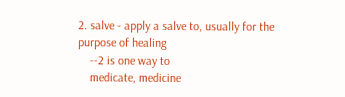2. salve - apply a salve to, usually for the purpose of healing
    --2 is one way to
    medicate, medicine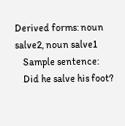Derived forms: noun salve2, noun salve1
    Sample sentence:
    Did he salve his foot?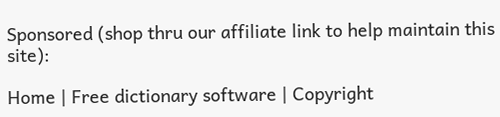Sponsored (shop thru our affiliate link to help maintain this site):

Home | Free dictionary software | Copyright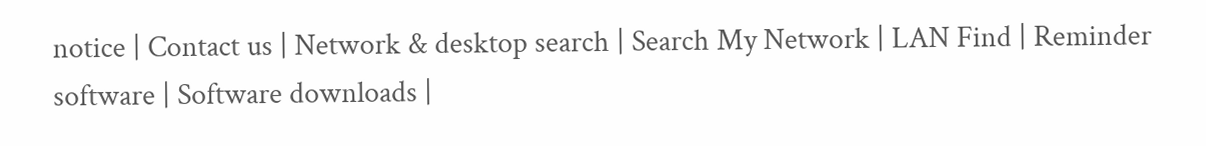notice | Contact us | Network & desktop search | Search My Network | LAN Find | Reminder software | Software downloads |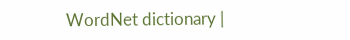WordNet dictionary |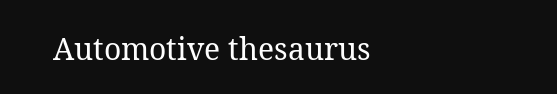Automotive thesaurus